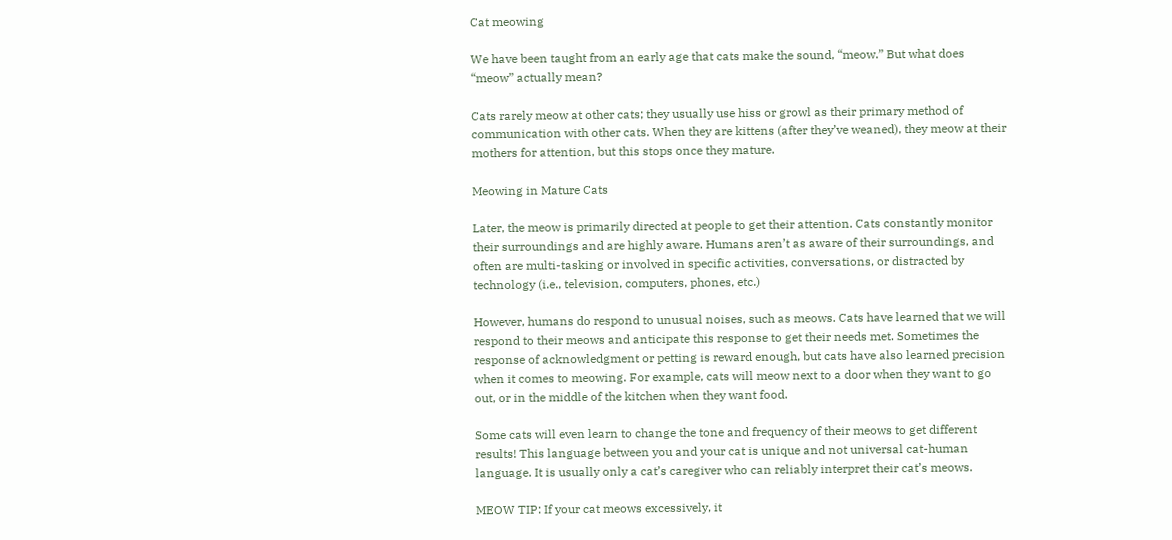Cat meowing

We have been taught from an early age that cats make the sound, “meow.” But what does “meow” actually mean?

Cats rarely meow at other cats; they usually use hiss or growl as their primary method of communication with other cats. When they are kittens (after they’ve weaned), they meow at their mothers for attention, but this stops once they mature.

Meowing in Mature Cats

Later, the meow is primarily directed at people to get their attention. Cats constantly monitor their surroundings and are highly aware. Humans aren’t as aware of their surroundings, and often are multi-tasking or involved in specific activities, conversations, or distracted by technology (i.e., television, computers, phones, etc.)

However, humans do respond to unusual noises, such as meows. Cats have learned that we will respond to their meows and anticipate this response to get their needs met. Sometimes the response of acknowledgment or petting is reward enough, but cats have also learned precision when it comes to meowing. For example, cats will meow next to a door when they want to go out, or in the middle of the kitchen when they want food.

Some cats will even learn to change the tone and frequency of their meows to get different results! This language between you and your cat is unique and not universal cat-human language. It is usually only a cat’s caregiver who can reliably interpret their cat’s meows.

MEOW TIP: If your cat meows excessively, it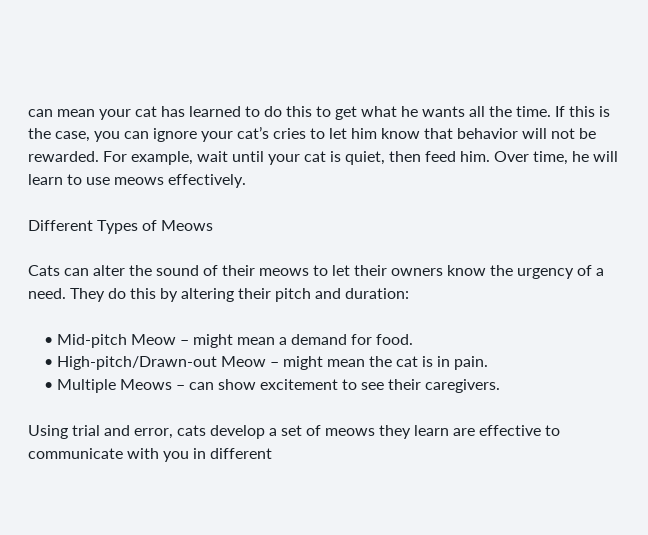can mean your cat has learned to do this to get what he wants all the time. If this is the case, you can ignore your cat’s cries to let him know that behavior will not be rewarded. For example, wait until your cat is quiet, then feed him. Over time, he will learn to use meows effectively.

Different Types of Meows

Cats can alter the sound of their meows to let their owners know the urgency of a need. They do this by altering their pitch and duration:

    • Mid-pitch Meow – might mean a demand for food.
    • High-pitch/Drawn-out Meow – might mean the cat is in pain.
    • Multiple Meows – can show excitement to see their caregivers.

Using trial and error, cats develop a set of meows they learn are effective to communicate with you in different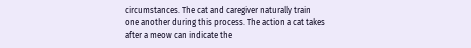circumstances. The cat and caregiver naturally train one another during this process. The action a cat takes after a meow can indicate the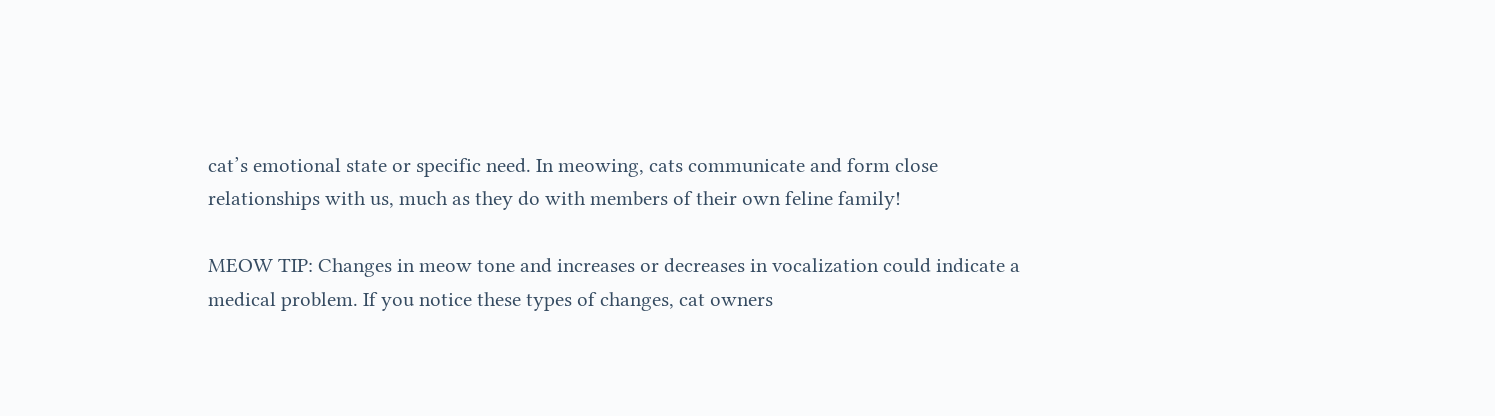cat’s emotional state or specific need. In meowing, cats communicate and form close relationships with us, much as they do with members of their own feline family!

MEOW TIP: Changes in meow tone and increases or decreases in vocalization could indicate a medical problem. If you notice these types of changes, cat owners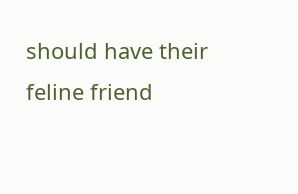should have their feline friend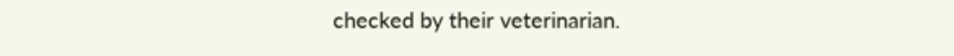checked by their veterinarian.